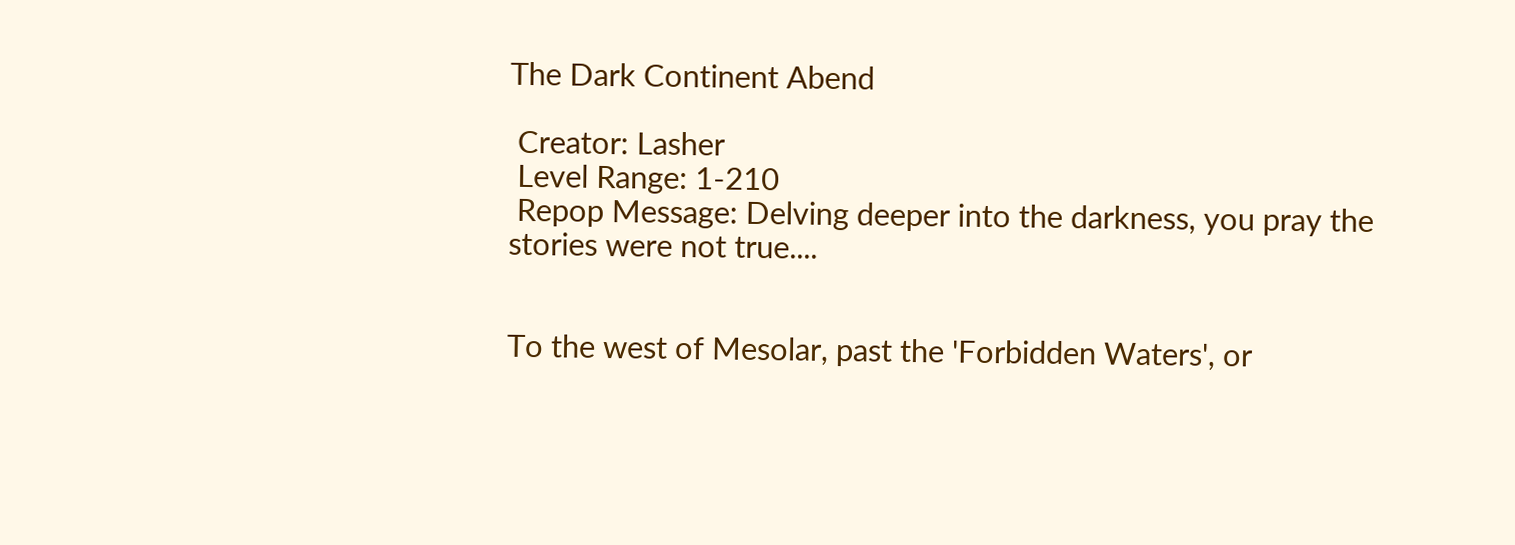The Dark Continent Abend

 Creator: Lasher
 Level Range: 1-210
 Repop Message: Delving deeper into the darkness, you pray the stories were not true....


To the west of Mesolar, past the 'Forbidden Waters', or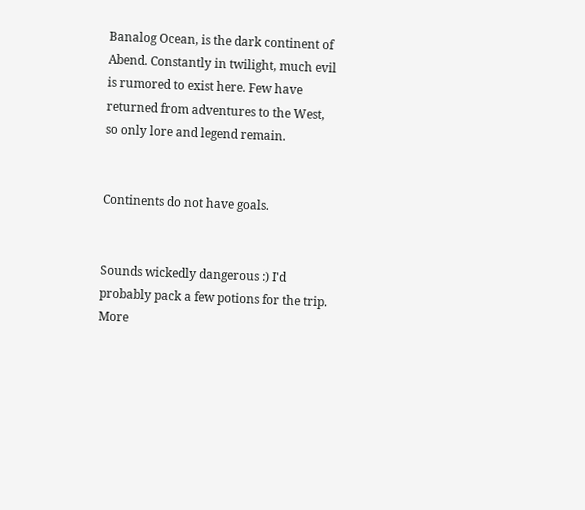Banalog Ocean, is the dark continent of Abend. Constantly in twilight, much evil is rumored to exist here. Few have returned from adventures to the West, so only lore and legend remain.


Continents do not have goals.


Sounds wickedly dangerous :) I'd probably pack a few potions for the trip.
More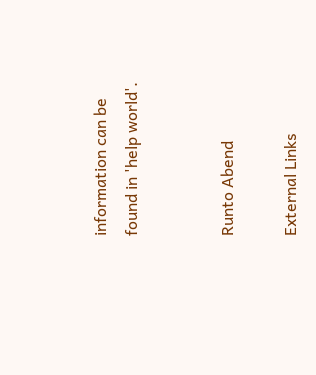information can be found in 'help world'.


Runto Abend

External Links